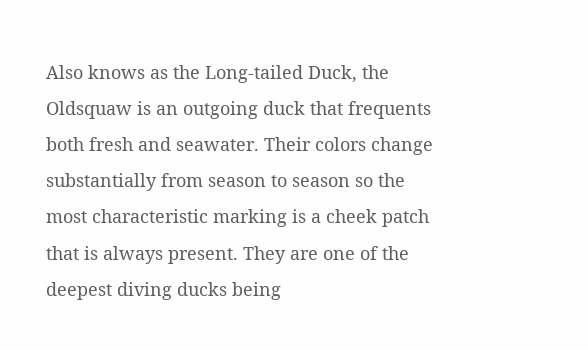Also knows as the Long-tailed Duck, the Oldsquaw is an outgoing duck that frequents both fresh and seawater. Their colors change substantially from season to season so the most characteristic marking is a cheek patch that is always present. They are one of the deepest diving ducks being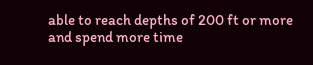able to reach depths of 200 ft or more and spend more time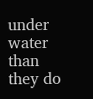under water than they do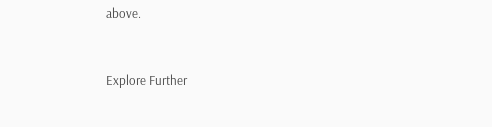above.


Explore Further